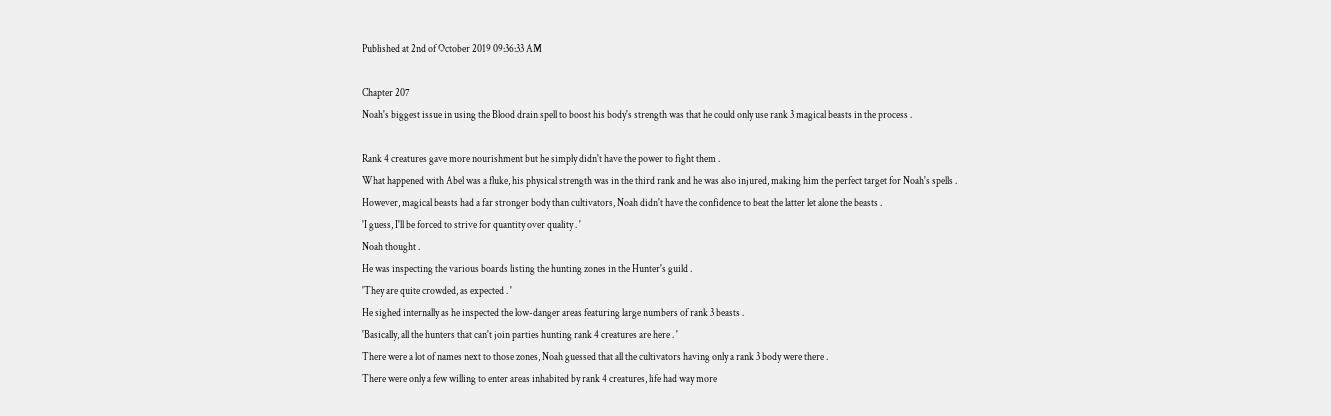Published at 2nd of October 2019 09:36:33 AM

Chapter 207
Noah's biggest issue in using the Blood drain spell to boost his body's strength was that he could only use rank 3 magical beasts in the process .

Rank 4 creatures gave more nourishment but he simply didn't have the power to fight them .
What happened with Abel was a fluke, his physical strength was in the third rank and he was also injured, making him the perfect target for Noah's spells .
However, magical beasts had a far stronger body than cultivators, Noah didn't have the confidence to beat the latter let alone the beasts .
'I guess, I'll be forced to strive for quantity over quality . '
Noah thought .
He was inspecting the various boards listing the hunting zones in the Hunter's guild .
'They are quite crowded, as expected . '
He sighed internally as he inspected the low-danger areas featuring large numbers of rank 3 beasts .
'Basically, all the hunters that can't join parties hunting rank 4 creatures are here . '
There were a lot of names next to those zones, Noah guessed that all the cultivators having only a rank 3 body were there .
There were only a few willing to enter areas inhabited by rank 4 creatures, life had way more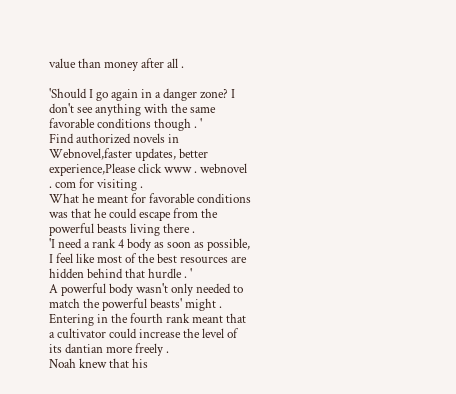value than money after all .

'Should I go again in a danger zone? I don't see anything with the same favorable conditions though . '
Find authorized novels in Webnovel,faster updates, better experience,Please click www . webnovel . com for visiting .
What he meant for favorable conditions was that he could escape from the powerful beasts living there .
'I need a rank 4 body as soon as possible, I feel like most of the best resources are hidden behind that hurdle . '
A powerful body wasn't only needed to match the powerful beasts' might .
Entering in the fourth rank meant that a cultivator could increase the level of its dantian more freely .
Noah knew that his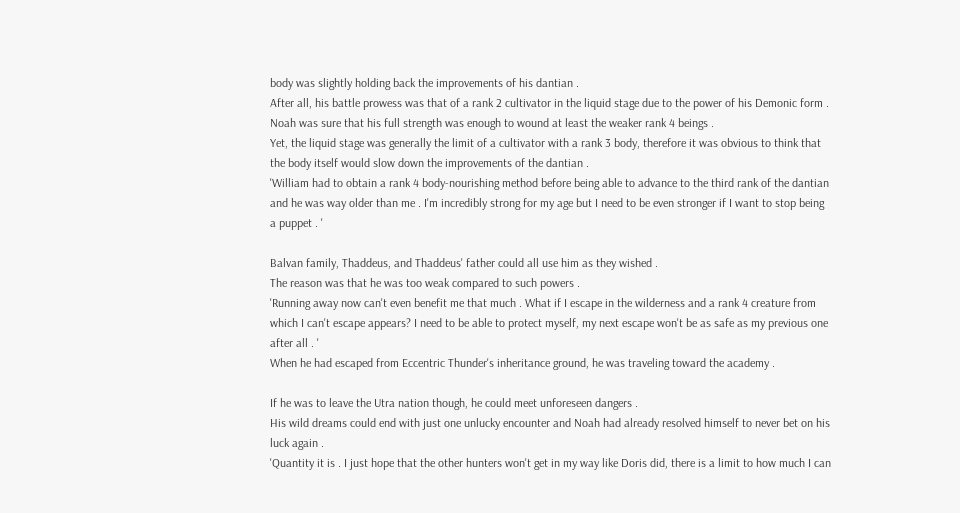body was slightly holding back the improvements of his dantian .
After all, his battle prowess was that of a rank 2 cultivator in the liquid stage due to the power of his Demonic form .
Noah was sure that his full strength was enough to wound at least the weaker rank 4 beings .
Yet, the liquid stage was generally the limit of a cultivator with a rank 3 body, therefore it was obvious to think that the body itself would slow down the improvements of the dantian .
'William had to obtain a rank 4 body-nourishing method before being able to advance to the third rank of the dantian and he was way older than me . I'm incredibly strong for my age but I need to be even stronger if I want to stop being a puppet . '

Balvan family, Thaddeus, and Thaddeus' father could all use him as they wished .
The reason was that he was too weak compared to such powers .
'Running away now can't even benefit me that much . What if I escape in the wilderness and a rank 4 creature from which I can't escape appears? I need to be able to protect myself, my next escape won't be as safe as my previous one after all . '
When he had escaped from Eccentric Thunder's inheritance ground, he was traveling toward the academy .

If he was to leave the Utra nation though, he could meet unforeseen dangers .
His wild dreams could end with just one unlucky encounter and Noah had already resolved himself to never bet on his luck again .
'Quantity it is . I just hope that the other hunters won't get in my way like Doris did, there is a limit to how much I can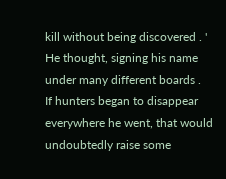kill without being discovered . '
He thought, signing his name under many different boards .
If hunters began to disappear everywhere he went, that would undoubtedly raise some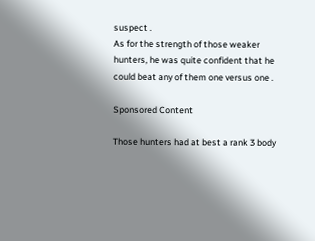suspect .
As for the strength of those weaker hunters, he was quite confident that he could beat any of them one versus one .

Sponsored Content

Those hunters had at best a rank 3 body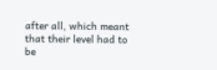after all, which meant that their level had to be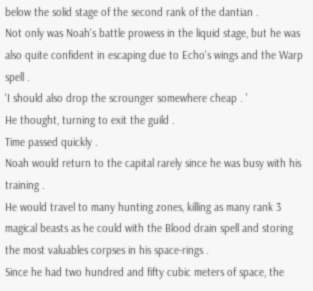below the solid stage of the second rank of the dantian .
Not only was Noah's battle prowess in the liquid stage, but he was also quite confident in escaping due to Echo's wings and the Warp spell .
'I should also drop the scrounger somewhere cheap . '
He thought, turning to exit the guild .
Time passed quickly .
Noah would return to the capital rarely since he was busy with his training .
He would travel to many hunting zones, killing as many rank 3 magical beasts as he could with the Blood drain spell and storing the most valuables corpses in his space-rings .
Since he had two hundred and fifty cubic meters of space, the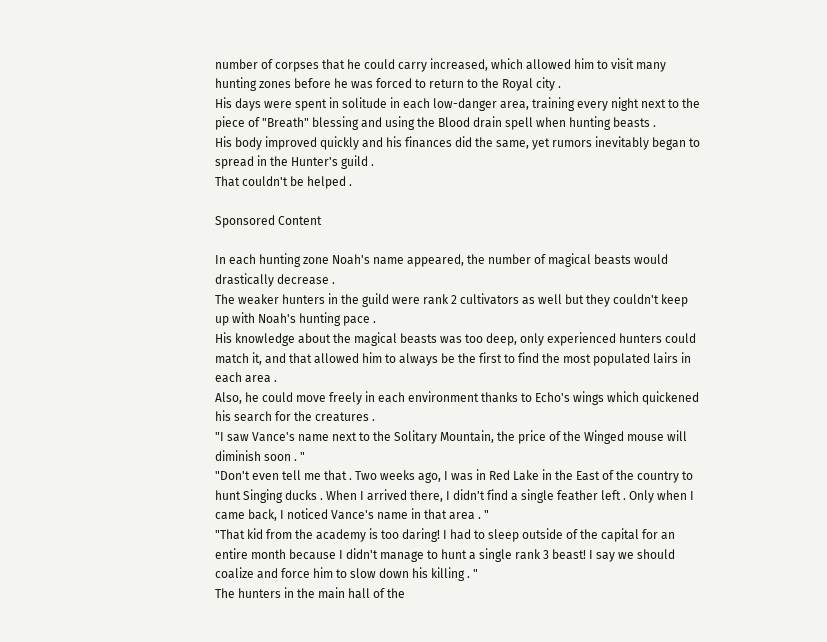number of corpses that he could carry increased, which allowed him to visit many hunting zones before he was forced to return to the Royal city .
His days were spent in solitude in each low-danger area, training every night next to the piece of "Breath" blessing and using the Blood drain spell when hunting beasts .
His body improved quickly and his finances did the same, yet rumors inevitably began to spread in the Hunter's guild .
That couldn't be helped .

Sponsored Content

In each hunting zone Noah's name appeared, the number of magical beasts would drastically decrease .
The weaker hunters in the guild were rank 2 cultivators as well but they couldn't keep up with Noah's hunting pace .
His knowledge about the magical beasts was too deep, only experienced hunters could match it, and that allowed him to always be the first to find the most populated lairs in each area .
Also, he could move freely in each environment thanks to Echo's wings which quickened his search for the creatures .
"I saw Vance's name next to the Solitary Mountain, the price of the Winged mouse will diminish soon . "
"Don't even tell me that . Two weeks ago, I was in Red Lake in the East of the country to hunt Singing ducks . When I arrived there, I didn't find a single feather left . Only when I came back, I noticed Vance's name in that area . "
"That kid from the academy is too daring! I had to sleep outside of the capital for an entire month because I didn't manage to hunt a single rank 3 beast! I say we should coalize and force him to slow down his killing . "
The hunters in the main hall of the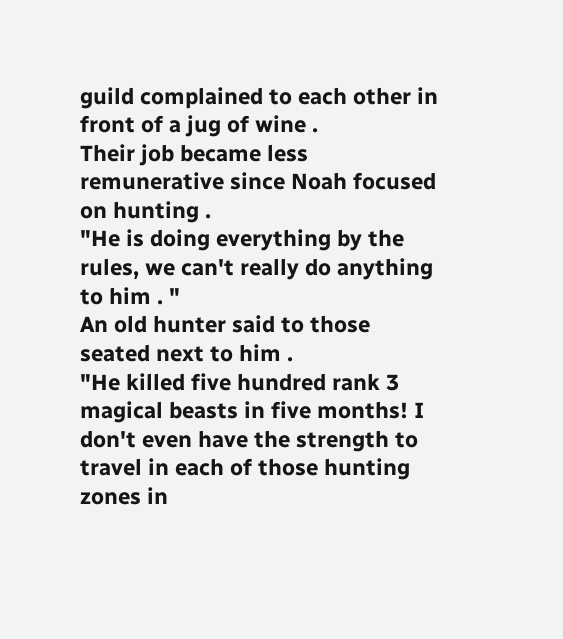guild complained to each other in front of a jug of wine .
Their job became less remunerative since Noah focused on hunting .
"He is doing everything by the rules, we can't really do anything to him . "
An old hunter said to those seated next to him .
"He killed five hundred rank 3 magical beasts in five months! I don't even have the strength to travel in each of those hunting zones in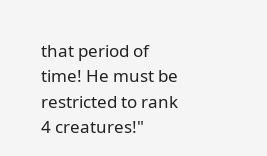that period of time! He must be restricted to rank 4 creatures!"